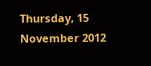Thursday, 15 November 2012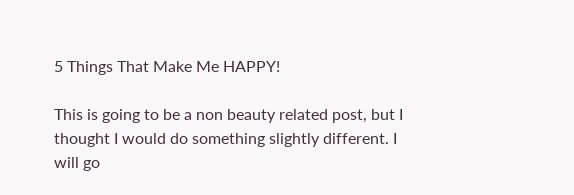5 Things That Make Me HAPPY!

This is going to be a non beauty related post, but I thought I would do something slightly different. I will go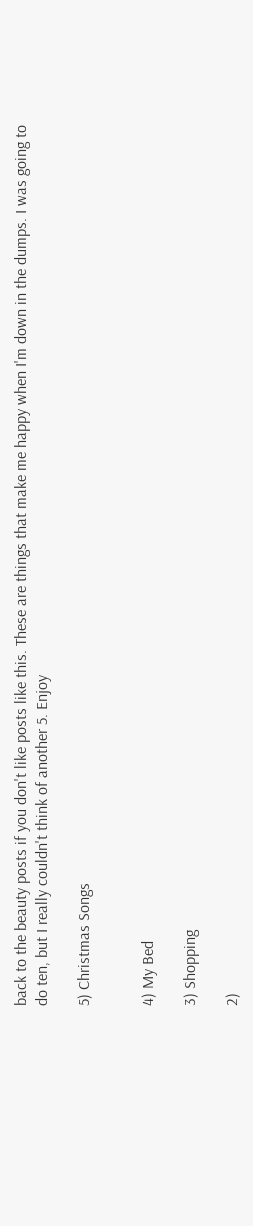back to the beauty posts if you don't like posts like this. These are things that make me happy when I'm down in the dumps. I was going to do ten, but I really couldn't think of another 5. Enjoy

5) Christmas Songs


4) My Bed

3) Shopping

2)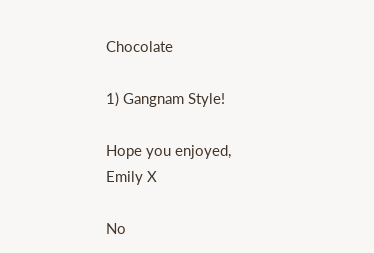Chocolate

1) Gangnam Style!

Hope you enjoyed,
Emily X

No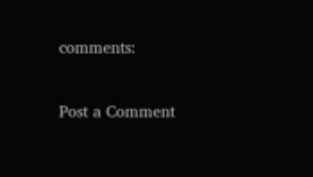comments:

Post a Comment